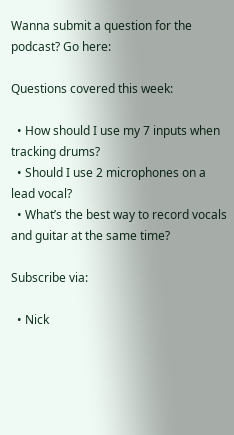Wanna submit a question for the podcast? Go here:

Questions covered this week:

  • How should I use my 7 inputs when tracking drums?
  • Should I use 2 microphones on a lead vocal?
  • What’s the best way to record vocals and guitar at the same time?

Subscribe via:

  • Nick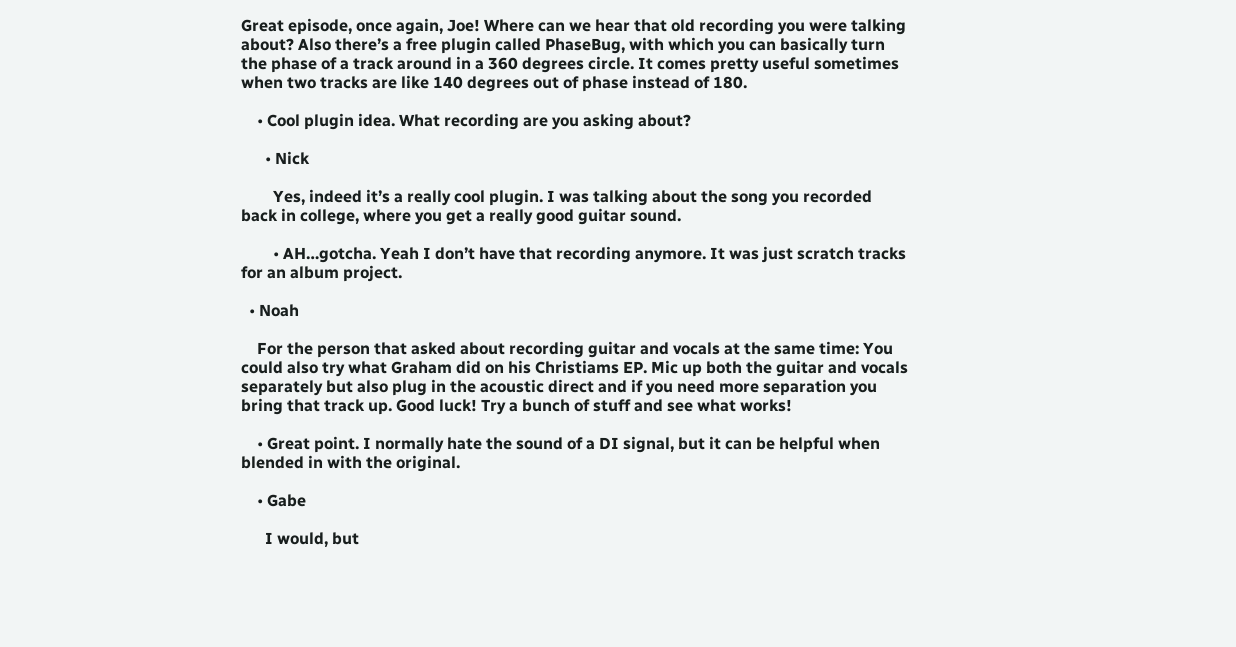Great episode, once again, Joe! Where can we hear that old recording you were talking about? Also there’s a free plugin called PhaseBug, with which you can basically turn the phase of a track around in a 360 degrees circle. It comes pretty useful sometimes when two tracks are like 140 degrees out of phase instead of 180.

    • Cool plugin idea. What recording are you asking about?

      • Nick

        Yes, indeed it’s a really cool plugin. I was talking about the song you recorded back in college, where you get a really good guitar sound.

        • AH…gotcha. Yeah I don’t have that recording anymore. It was just scratch tracks for an album project.

  • Noah

    For the person that asked about recording guitar and vocals at the same time: You could also try what Graham did on his Christiams EP. Mic up both the guitar and vocals separately but also plug in the acoustic direct and if you need more separation you bring that track up. Good luck! Try a bunch of stuff and see what works!

    • Great point. I normally hate the sound of a DI signal, but it can be helpful when blended in with the original.

    • Gabe

      I would, but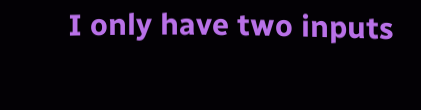I only have two inputs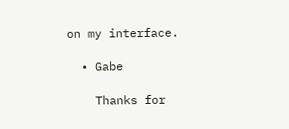on my interface.

  • Gabe

    Thanks for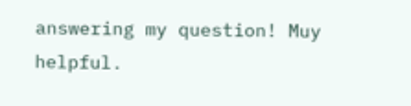answering my question! Muy helpful.